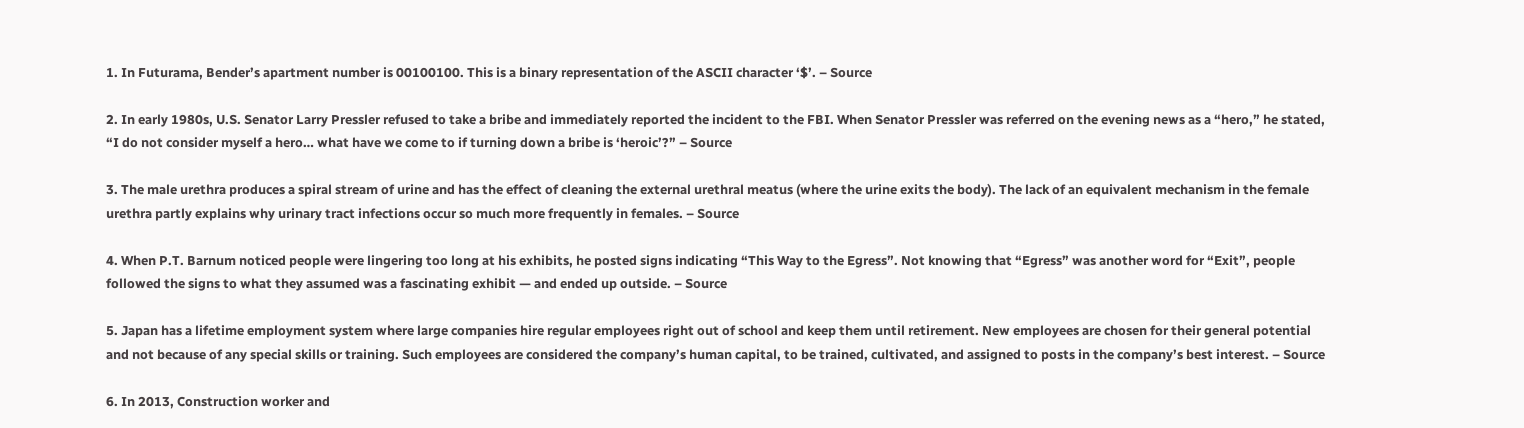1. In Futurama, Bender’s apartment number is 00100100. This is a binary representation of the ASCII character ‘$’. – Source

2. In early 1980s, U.S. Senator Larry Pressler refused to take a bribe and immediately reported the incident to the FBI. When Senator Pressler was referred on the evening news as a “hero,” he stated, “I do not consider myself a hero… what have we come to if turning down a bribe is ‘heroic’?” – Source

3. The male urethra produces a spiral stream of urine and has the effect of cleaning the external urethral meatus (where the urine exits the body). The lack of an equivalent mechanism in the female urethra partly explains why urinary tract infections occur so much more frequently in females. – Source

4. When P.T. Barnum noticed people were lingering too long at his exhibits, he posted signs indicating “This Way to the Egress”. Not knowing that “Egress” was another word for “Exit”, people followed the signs to what they assumed was a fascinating exhibit — and ended up outside. – Source

5. Japan has a lifetime employment system where large companies hire regular employees right out of school and keep them until retirement. New employees are chosen for their general potential and not because of any special skills or training. Such employees are considered the company’s human capital, to be trained, cultivated, and assigned to posts in the company’s best interest. – Source

6. In 2013, Construction worker and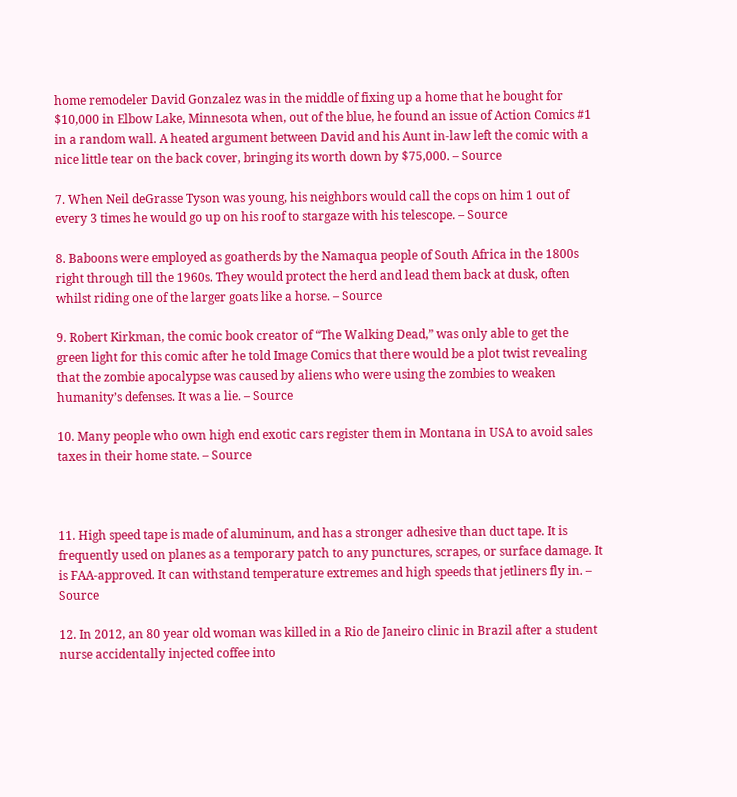home remodeler David Gonzalez was in the middle of fixing up a home that he bought for $10,000 in Elbow Lake, Minnesota when, out of the blue, he found an issue of Action Comics #1 in a random wall. A heated argument between David and his Aunt in-law left the comic with a nice little tear on the back cover, bringing its worth down by $75,000. – Source

7. When Neil deGrasse Tyson was young, his neighbors would call the cops on him 1 out of every 3 times he would go up on his roof to stargaze with his telescope. – Source

8. Baboons were employed as goatherds by the Namaqua people of South Africa in the 1800s right through till the 1960s. They would protect the herd and lead them back at dusk, often whilst riding one of the larger goats like a horse. – Source

9. Robert Kirkman, the comic book creator of “The Walking Dead,” was only able to get the green light for this comic after he told Image Comics that there would be a plot twist revealing that the zombie apocalypse was caused by aliens who were using the zombies to weaken humanity’s defenses. It was a lie. – Source

10. Many people who own high end exotic cars register them in Montana in USA to avoid sales taxes in their home state. – Source



11. High speed tape is made of aluminum, and has a stronger adhesive than duct tape. It is frequently used on planes as a temporary patch to any punctures, scrapes, or surface damage. It is FAA-approved. It can withstand temperature extremes and high speeds that jetliners fly in. – Source

12. In 2012, an 80 year old woman was killed in a Rio de Janeiro clinic in Brazil after a student nurse accidentally injected coffee into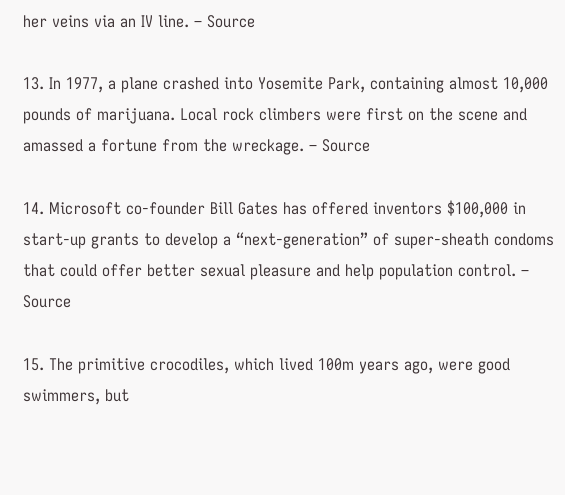her veins via an IV line. – Source

13. In 1977, a plane crashed into Yosemite Park, containing almost 10,000 pounds of marijuana. Local rock climbers were first on the scene and amassed a fortune from the wreckage. – Source

14. Microsoft co-founder Bill Gates has offered inventors $100,000 in start-up grants to develop a “next-generation” of super-sheath condoms that could offer better sexual pleasure and help population control. – Source

15. The primitive crocodiles, which lived 100m years ago, were good swimmers, but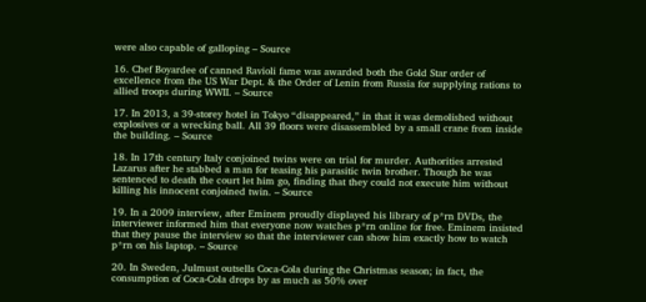were also capable of galloping – Source

16. Chef Boyardee of canned Ravioli fame was awarded both the Gold Star order of excellence from the US War Dept. & the Order of Lenin from Russia for supplying rations to allied troops during WWII. – Source

17. In 2013, a 39-storey hotel in Tokyo “disappeared,” in that it was demolished without explosives or a wrecking ball. All 39 floors were disassembled by a small crane from inside the building. – Source

18. In 17th century Italy conjoined twins were on trial for murder. Authorities arrested Lazarus after he stabbed a man for teasing his parasitic twin brother. Though he was sentenced to death the court let him go, finding that they could not execute him without killing his innocent conjoined twin. – Source

19. In a 2009 interview, after Eminem proudly displayed his library of p*rn DVDs, the interviewer informed him that everyone now watches p*rn online for free. Eminem insisted that they pause the interview so that the interviewer can show him exactly how to watch p*rn on his laptop. – Source

20. In Sweden, Julmust outsells Coca-Cola during the Christmas season; in fact, the consumption of Coca-Cola drops by as much as 50% over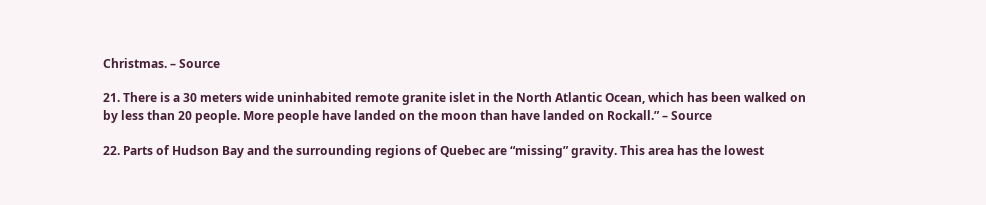Christmas. – Source

21. There is a 30 meters wide uninhabited remote granite islet in the North Atlantic Ocean, which has been walked on by less than 20 people. More people have landed on the moon than have landed on Rockall.” – Source

22. Parts of Hudson Bay and the surrounding regions of Quebec are “missing” gravity. This area has the lowest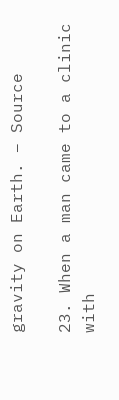gravity on Earth. – Source

23. When a man came to a clinic with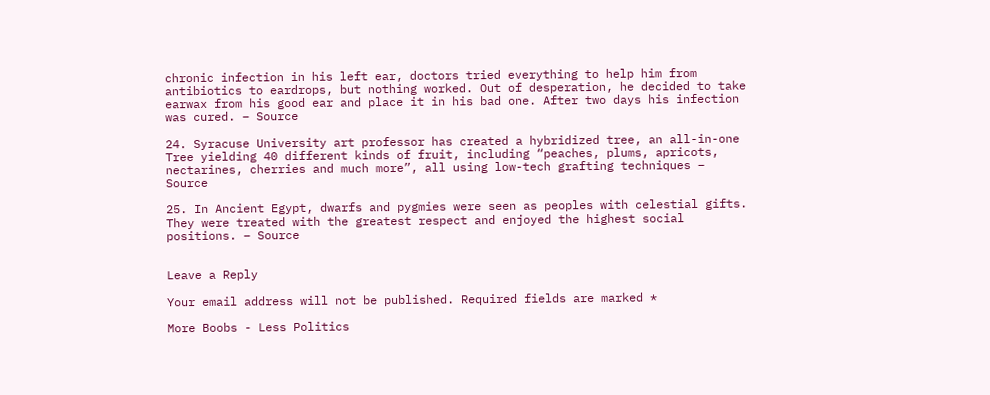chronic infection in his left ear, doctors tried everything to help him from antibiotics to eardrops, but nothing worked. Out of desperation, he decided to take earwax from his good ear and place it in his bad one. After two days his infection was cured. – Source

24. Syracuse University art professor has created a hybridized tree, an all-in-one Tree yielding 40 different kinds of fruit, including “peaches, plums, apricots, nectarines, cherries and much more”, all using low-tech grafting techniques – Source

25. In Ancient Egypt, dwarfs and pygmies were seen as peoples with celestial gifts. They were treated with the greatest respect and enjoyed the highest social positions. – Source


Leave a Reply

Your email address will not be published. Required fields are marked *

More Boobs - Less Politics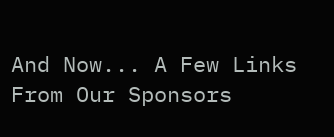And Now... A Few Links From Our Sponsors